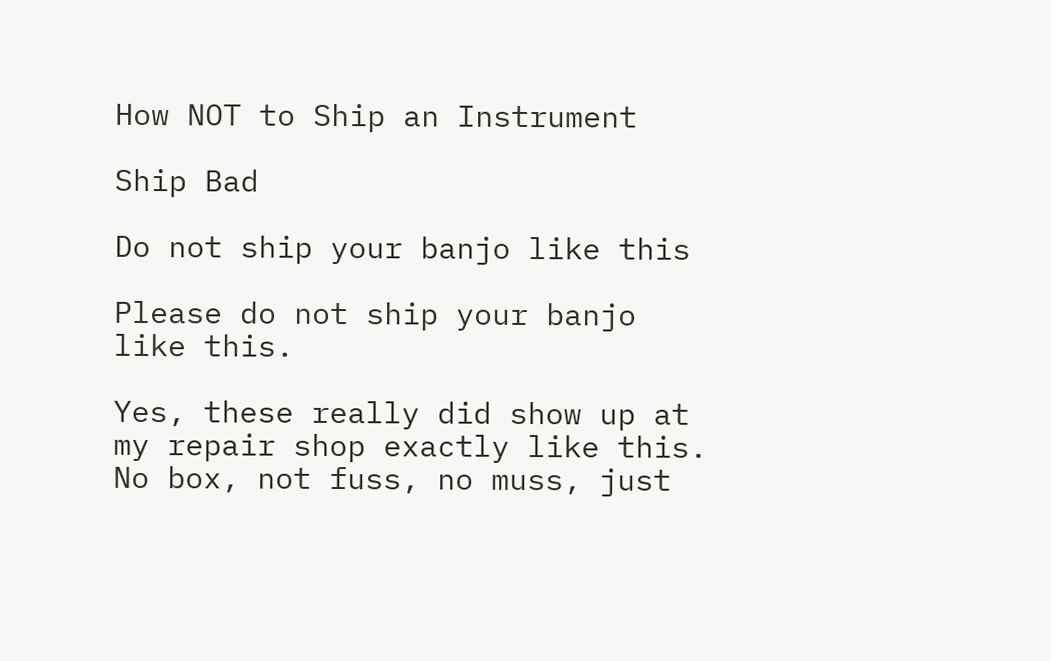How NOT to Ship an Instrument

Ship Bad

Do not ship your banjo like this

Please do not ship your banjo like this.

Yes, these really did show up at my repair shop exactly like this.  No box, not fuss, no muss, just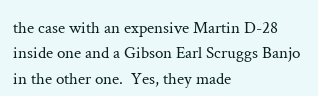the case with an expensive Martin D-28 inside one and a Gibson Earl Scruggs Banjo in the other one.  Yes, they made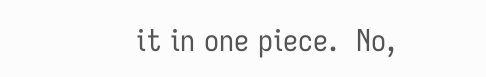it in one piece.  No,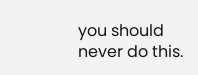you should never do this.